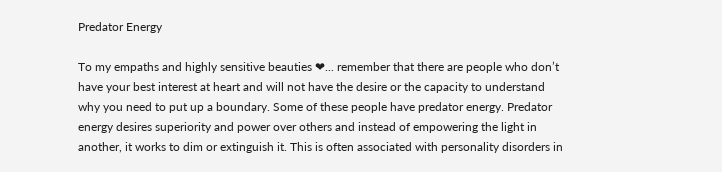Predator Energy

To my empaths and highly sensitive beauties ❤... remember that there are people who don’t have your best interest at heart and will not have the desire or the capacity to understand why you need to put up a boundary. Some of these people have predator energy. Predator energy desires superiority and power over others and instead of empowering the light in another, it works to dim or extinguish it. This is often associated with personality disorders in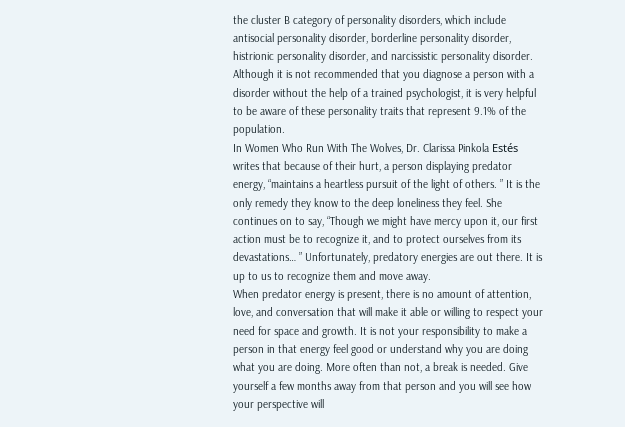the cluster B category of personality disorders, which include antisocial personality disorder, borderline personality disorder, histrionic personality disorder, and narcissistic personality disorder. Although it is not recommended that you diagnose a person with a disorder without the help of a trained psychologist, it is very helpful to be aware of these personality traits that represent 9.1% of the population.
In Women Who Run With The Wolves, Dr. Clarissa Pinkola Estés writes that because of their hurt, a person displaying predator energy, “maintains a heartless pursuit of the light of others. ” It is the only remedy they know to the deep loneliness they feel. She continues on to say, “Though we might have mercy upon it, our first action must be to recognize it, and to protect ourselves from its devastations… ” Unfortunately, predatory energies are out there. It is up to us to recognize them and move away.
When predator energy is present, there is no amount of attention, love, and conversation that will make it able or willing to respect your need for space and growth. It is not your responsibility to make a person in that energy feel good or understand why you are doing what you are doing. More often than not, a break is needed. Give yourself a few months away from that person and you will see how your perspective will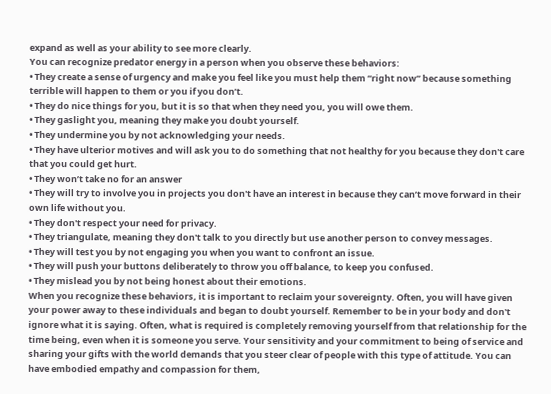expand as well as your ability to see more clearly.
You can recognize predator energy in a person when you observe these behaviors:
• They create a sense of urgency and make you feel like you must help them “right now” because something terrible will happen to them or you if you don’t.
• They do nice things for you, but it is so that when they need you, you will owe them.
• They gaslight you, meaning they make you doubt yourself.
• They undermine you by not acknowledging your needs.
• They have ulterior motives and will ask you to do something that not healthy for you because they don't care that you could get hurt.
• They won’t take no for an answer
• They will try to involve you in projects you don't have an interest in because they can’t move forward in their own life without you.
• They don't respect your need for privacy.
• They triangulate, meaning they don't talk to you directly but use another person to convey messages.
• They will test you by not engaging you when you want to confront an issue.
• They will push your buttons deliberately to throw you off balance, to keep you confused.
• They mislead you by not being honest about their emotions.
When you recognize these behaviors, it is important to reclaim your sovereignty. Often, you will have given your power away to these individuals and began to doubt yourself. Remember to be in your body and don't ignore what it is saying. Often, what is required is completely removing yourself from that relationship for the time being, even when it is someone you serve. Your sensitivity and your commitment to being of service and sharing your gifts with the world demands that you steer clear of people with this type of attitude. You can have embodied empathy and compassion for them,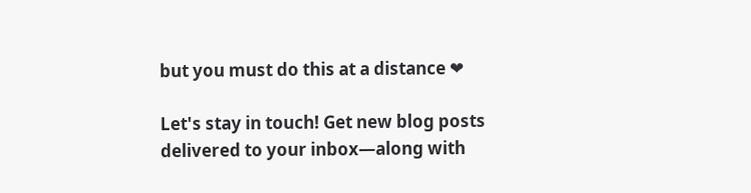but you must do this at a distance ❤

Let's stay in touch! Get new blog posts delivered to your inbox—along with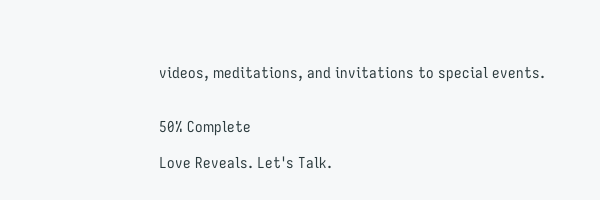videos, meditations, and invitations to special events.


50% Complete

Love Reveals. Let's Talk.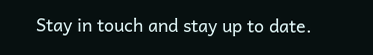Stay in touch and stay up to date.